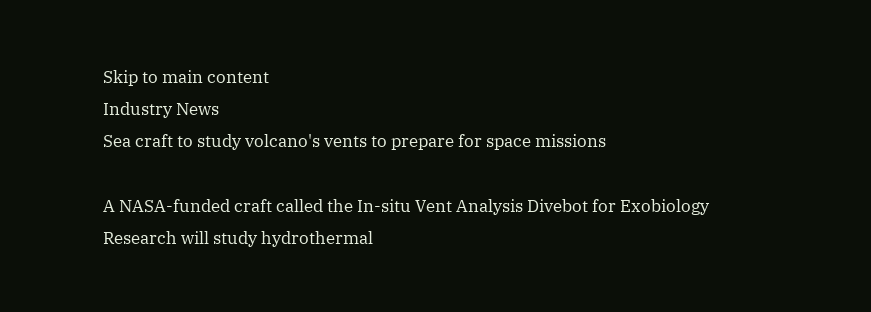Skip to main content
Industry News
Sea craft to study volcano's vents to prepare for space missions

A NASA-funded craft called the In-situ Vent Analysis Divebot for Exobiology Research will study hydrothermal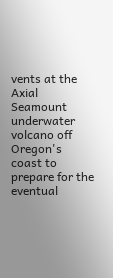vents at the Axial Seamount underwater volcano off Oregon's coast to prepare for the eventual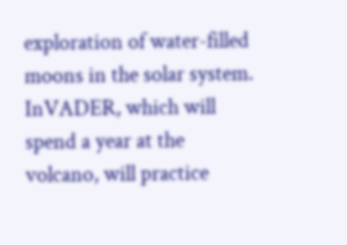exploration of water-filled moons in the solar system. InVADER, which will spend a year at the volcano, will practice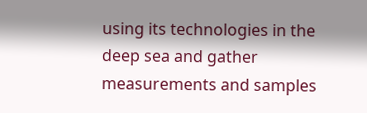using its technologies in the deep sea and gather measurements and samples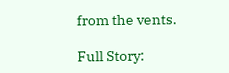from the vents.

Full Story: